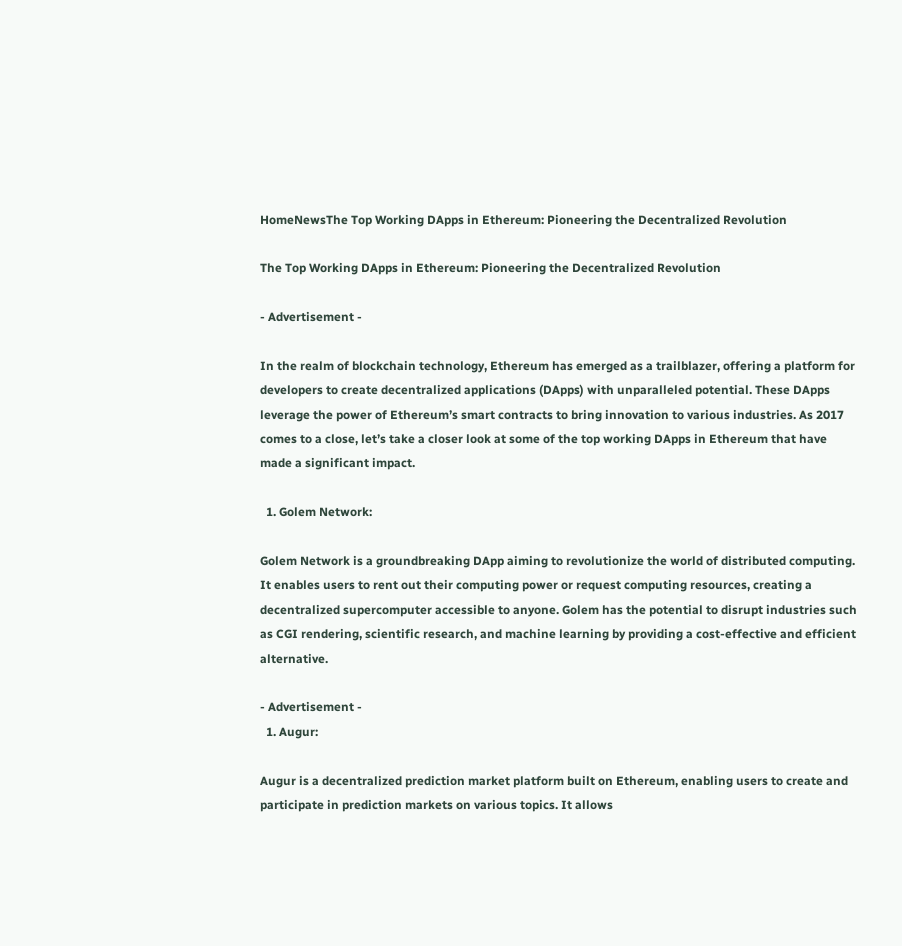HomeNewsThe Top Working DApps in Ethereum: Pioneering the Decentralized Revolution

The Top Working DApps in Ethereum: Pioneering the Decentralized Revolution

- Advertisement -

In the realm of blockchain technology, Ethereum has emerged as a trailblazer, offering a platform for developers to create decentralized applications (DApps) with unparalleled potential. These DApps leverage the power of Ethereum’s smart contracts to bring innovation to various industries. As 2017 comes to a close, let’s take a closer look at some of the top working DApps in Ethereum that have made a significant impact.

  1. Golem Network:

Golem Network is a groundbreaking DApp aiming to revolutionize the world of distributed computing. It enables users to rent out their computing power or request computing resources, creating a decentralized supercomputer accessible to anyone. Golem has the potential to disrupt industries such as CGI rendering, scientific research, and machine learning by providing a cost-effective and efficient alternative.

- Advertisement -
  1. Augur:

Augur is a decentralized prediction market platform built on Ethereum, enabling users to create and participate in prediction markets on various topics. It allows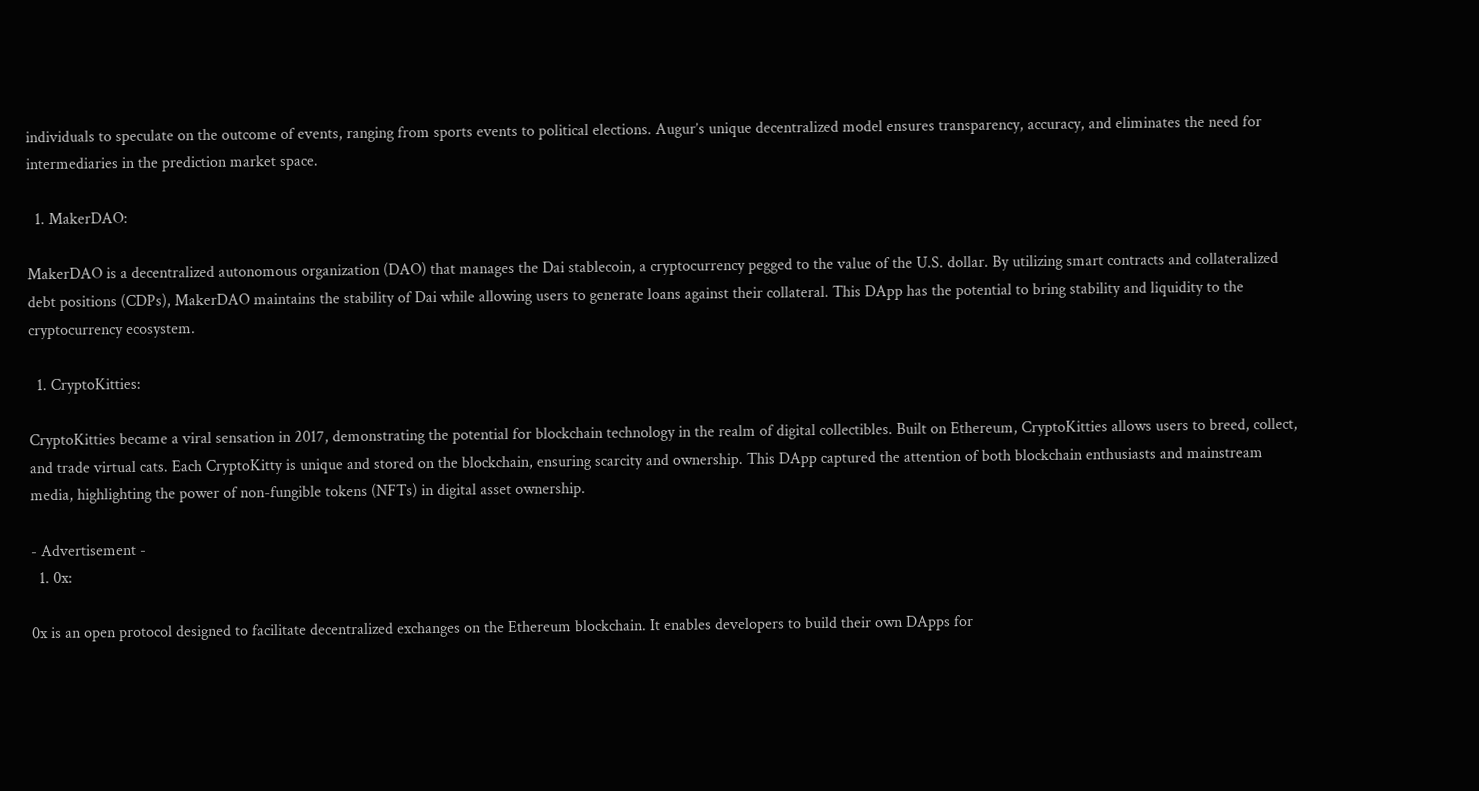individuals to speculate on the outcome of events, ranging from sports events to political elections. Augur’s unique decentralized model ensures transparency, accuracy, and eliminates the need for intermediaries in the prediction market space.

  1. MakerDAO:

MakerDAO is a decentralized autonomous organization (DAO) that manages the Dai stablecoin, a cryptocurrency pegged to the value of the U.S. dollar. By utilizing smart contracts and collateralized debt positions (CDPs), MakerDAO maintains the stability of Dai while allowing users to generate loans against their collateral. This DApp has the potential to bring stability and liquidity to the cryptocurrency ecosystem.

  1. CryptoKitties:

CryptoKitties became a viral sensation in 2017, demonstrating the potential for blockchain technology in the realm of digital collectibles. Built on Ethereum, CryptoKitties allows users to breed, collect, and trade virtual cats. Each CryptoKitty is unique and stored on the blockchain, ensuring scarcity and ownership. This DApp captured the attention of both blockchain enthusiasts and mainstream media, highlighting the power of non-fungible tokens (NFTs) in digital asset ownership.

- Advertisement -
  1. 0x:

0x is an open protocol designed to facilitate decentralized exchanges on the Ethereum blockchain. It enables developers to build their own DApps for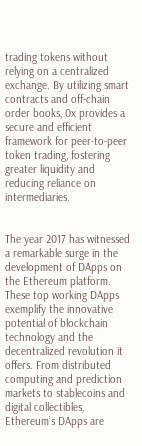trading tokens without relying on a centralized exchange. By utilizing smart contracts and off-chain order books, 0x provides a secure and efficient framework for peer-to-peer token trading, fostering greater liquidity and reducing reliance on intermediaries.


The year 2017 has witnessed a remarkable surge in the development of DApps on the Ethereum platform. These top working DApps exemplify the innovative potential of blockchain technology and the decentralized revolution it offers. From distributed computing and prediction markets to stablecoins and digital collectibles, Ethereum’s DApps are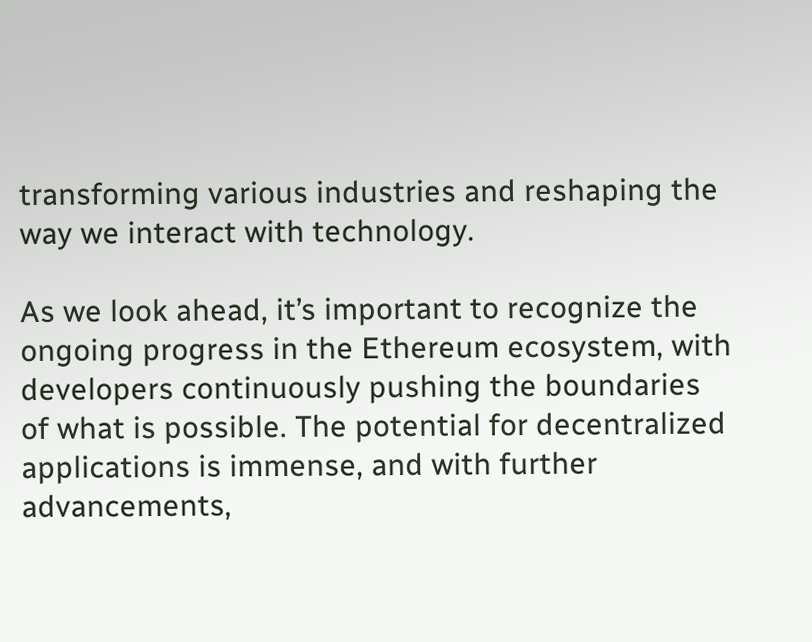transforming various industries and reshaping the way we interact with technology.

As we look ahead, it’s important to recognize the ongoing progress in the Ethereum ecosystem, with developers continuously pushing the boundaries of what is possible. The potential for decentralized applications is immense, and with further advancements,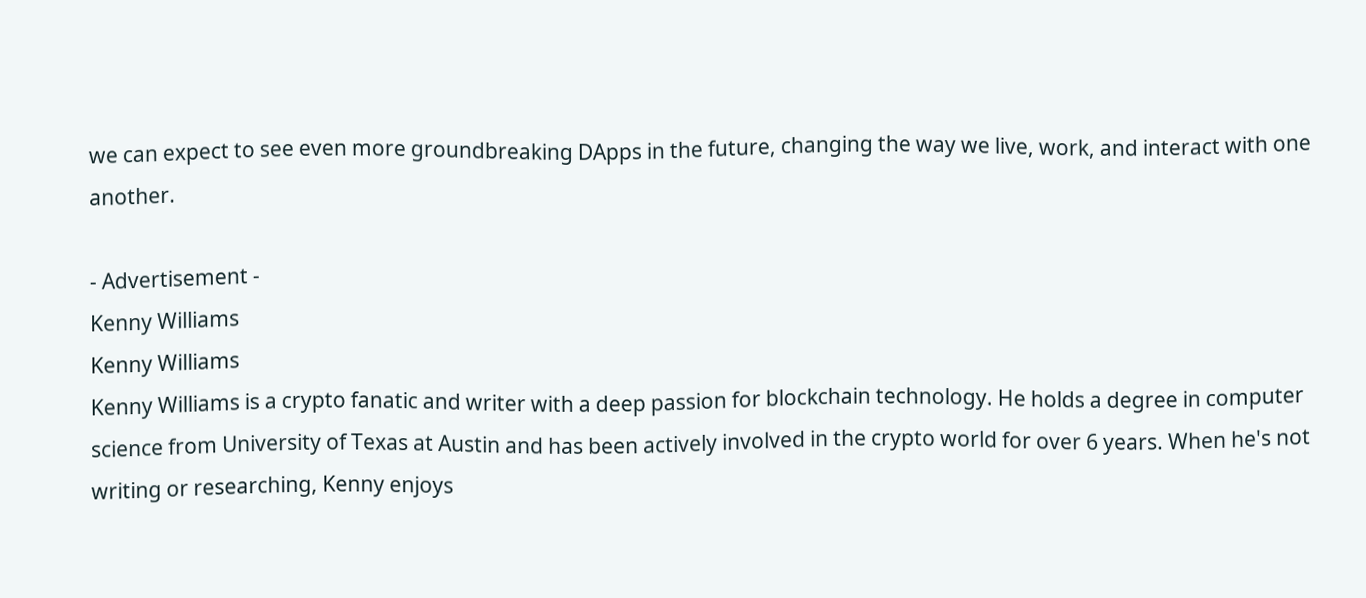we can expect to see even more groundbreaking DApps in the future, changing the way we live, work, and interact with one another.

- Advertisement -
Kenny Williams
Kenny Williams
Kenny Williams is a crypto fanatic and writer with a deep passion for blockchain technology. He holds a degree in computer science from University of Texas at Austin and has been actively involved in the crypto world for over 6 years. When he's not writing or researching, Kenny enjoys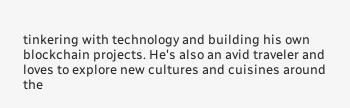tinkering with technology and building his own blockchain projects. He's also an avid traveler and loves to explore new cultures and cuisines around the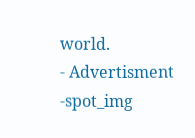world.
- Advertisment -spot_img